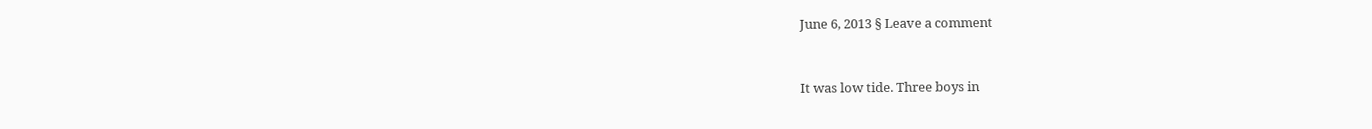June 6, 2013 § Leave a comment


It was low tide. Three boys in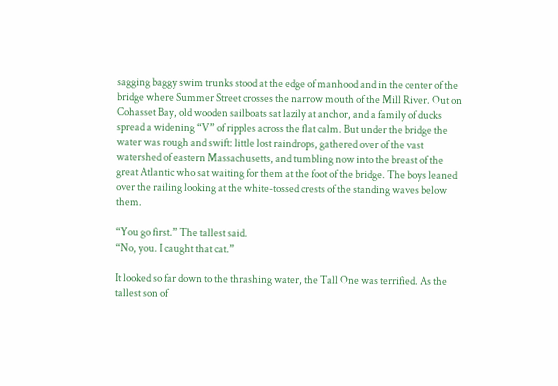sagging baggy swim trunks stood at the edge of manhood and in the center of the bridge where Summer Street crosses the narrow mouth of the Mill River. Out on Cohasset Bay, old wooden sailboats sat lazily at anchor, and a family of ducks spread a widening “V” of ripples across the flat calm. But under the bridge the water was rough and swift: little lost raindrops, gathered over of the vast watershed of eastern Massachusetts, and tumbling now into the breast of the great Atlantic who sat waiting for them at the foot of the bridge. The boys leaned over the railing looking at the white-tossed crests of the standing waves below them.

“You go first.” The tallest said.
“No, you. I caught that cat.”

It looked so far down to the thrashing water, the Tall One was terrified. As the tallest son of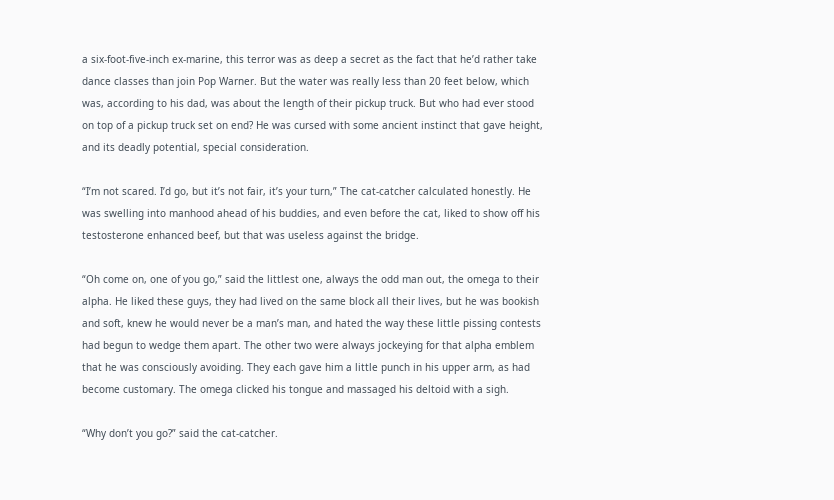a six-foot-five-inch ex-marine, this terror was as deep a secret as the fact that he’d rather take dance classes than join Pop Warner. But the water was really less than 20 feet below, which was, according to his dad, was about the length of their pickup truck. But who had ever stood on top of a pickup truck set on end? He was cursed with some ancient instinct that gave height, and its deadly potential, special consideration.

“I’m not scared. I’d go, but it’s not fair, it’s your turn,” The cat-catcher calculated honestly. He was swelling into manhood ahead of his buddies, and even before the cat, liked to show off his testosterone enhanced beef, but that was useless against the bridge.

“Oh come on, one of you go,” said the littlest one, always the odd man out, the omega to their alpha. He liked these guys, they had lived on the same block all their lives, but he was bookish and soft, knew he would never be a man’s man, and hated the way these little pissing contests had begun to wedge them apart. The other two were always jockeying for that alpha emblem that he was consciously avoiding. They each gave him a little punch in his upper arm, as had become customary. The omega clicked his tongue and massaged his deltoid with a sigh.

“Why don’t you go?” said the cat-catcher.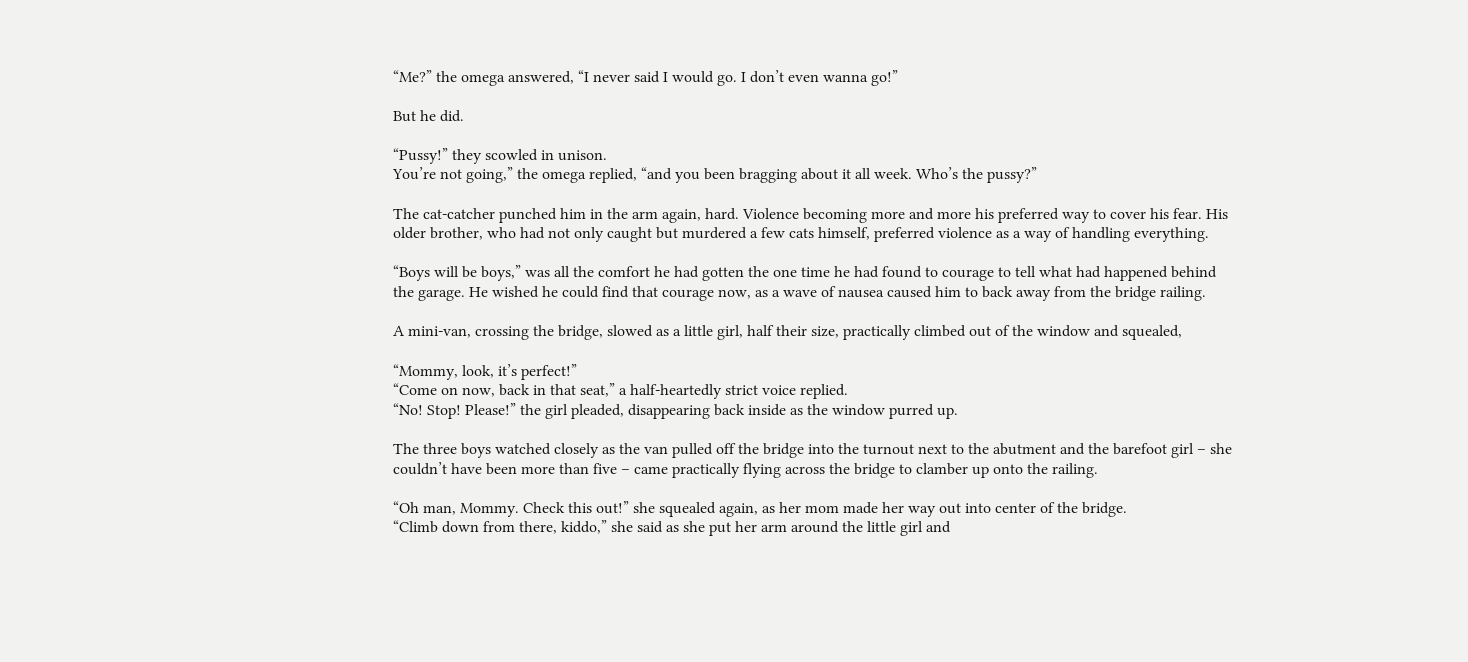“Me?” the omega answered, “I never said I would go. I don’t even wanna go!”

But he did.

“Pussy!” they scowled in unison.
You’re not going,” the omega replied, “and you been bragging about it all week. Who’s the pussy?”

The cat-catcher punched him in the arm again, hard. Violence becoming more and more his preferred way to cover his fear. His older brother, who had not only caught but murdered a few cats himself, preferred violence as a way of handling everything.

“Boys will be boys,” was all the comfort he had gotten the one time he had found to courage to tell what had happened behind the garage. He wished he could find that courage now, as a wave of nausea caused him to back away from the bridge railing.

A mini-van, crossing the bridge, slowed as a little girl, half their size, practically climbed out of the window and squealed,

“Mommy, look, it’s perfect!”
“Come on now, back in that seat,” a half-heartedly strict voice replied.
“No! Stop! Please!” the girl pleaded, disappearing back inside as the window purred up.

The three boys watched closely as the van pulled off the bridge into the turnout next to the abutment and the barefoot girl – she couldn’t have been more than five – came practically flying across the bridge to clamber up onto the railing.

“Oh man, Mommy. Check this out!” she squealed again, as her mom made her way out into center of the bridge.
“Climb down from there, kiddo,” she said as she put her arm around the little girl and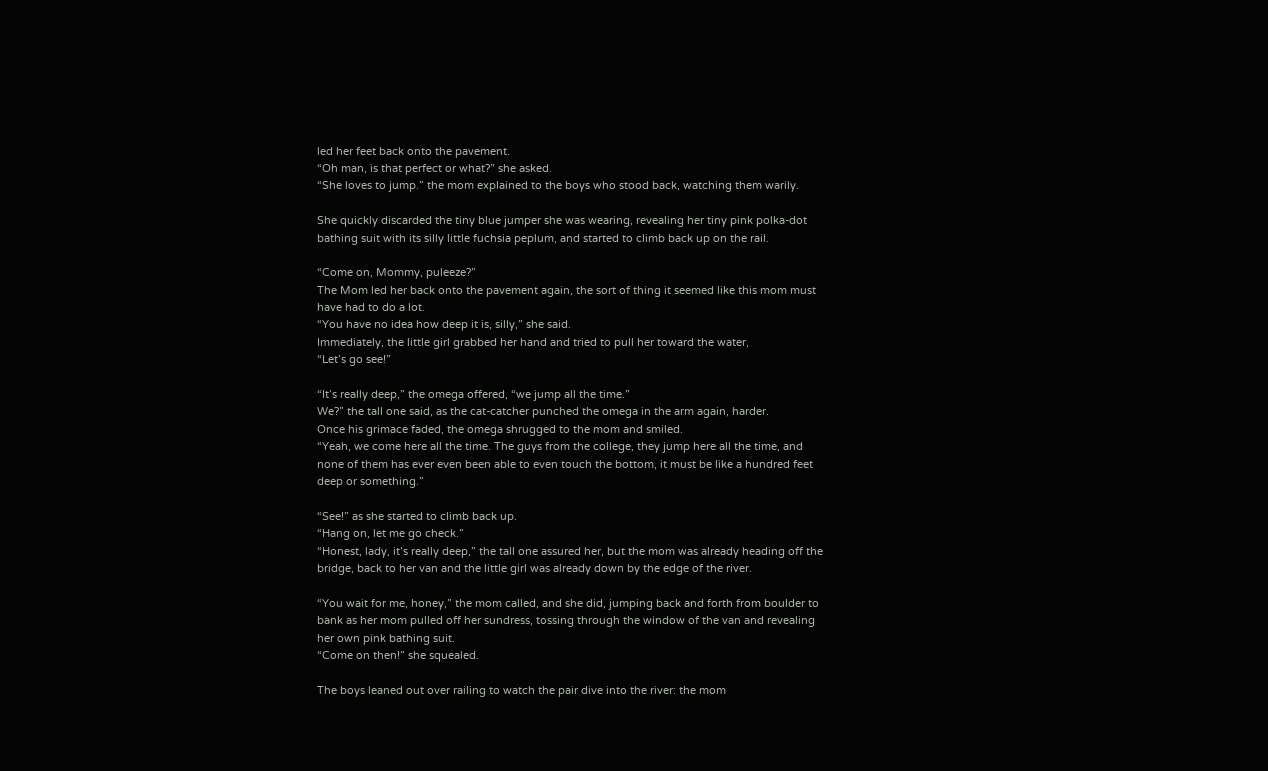led her feet back onto the pavement.
“Oh man, is that perfect or what?” she asked.
“She loves to jump.” the mom explained to the boys who stood back, watching them warily.

She quickly discarded the tiny blue jumper she was wearing, revealing her tiny pink polka-dot bathing suit with its silly little fuchsia peplum, and started to climb back up on the rail.

“Come on, Mommy, puleeze?”
The Mom led her back onto the pavement again, the sort of thing it seemed like this mom must have had to do a lot.
“You have no idea how deep it is, silly,” she said.
Immediately, the little girl grabbed her hand and tried to pull her toward the water,
“Let’s go see!”

“It’s really deep,” the omega offered, “we jump all the time.”
We?” the tall one said, as the cat-catcher punched the omega in the arm again, harder.
Once his grimace faded, the omega shrugged to the mom and smiled.
“Yeah, we come here all the time. The guys from the college, they jump here all the time, and none of them has ever even been able to even touch the bottom, it must be like a hundred feet deep or something.”

“See!” as she started to climb back up.
“Hang on, let me go check.”
“Honest, lady, it’s really deep,” the tall one assured her, but the mom was already heading off the bridge, back to her van and the little girl was already down by the edge of the river.

“You wait for me, honey,” the mom called, and she did, jumping back and forth from boulder to bank as her mom pulled off her sundress, tossing through the window of the van and revealing her own pink bathing suit.
“Come on then!” she squealed.

The boys leaned out over railing to watch the pair dive into the river: the mom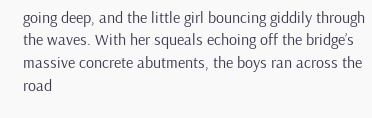going deep, and the little girl bouncing giddily through the waves. With her squeals echoing off the bridge’s massive concrete abutments, the boys ran across the road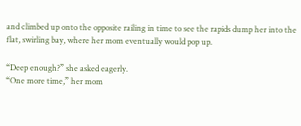and climbed up onto the opposite railing in time to see the rapids dump her into the flat, swirling bay, where her mom eventually would pop up.

“Deep enough?” she asked eagerly.
“One more time,” her mom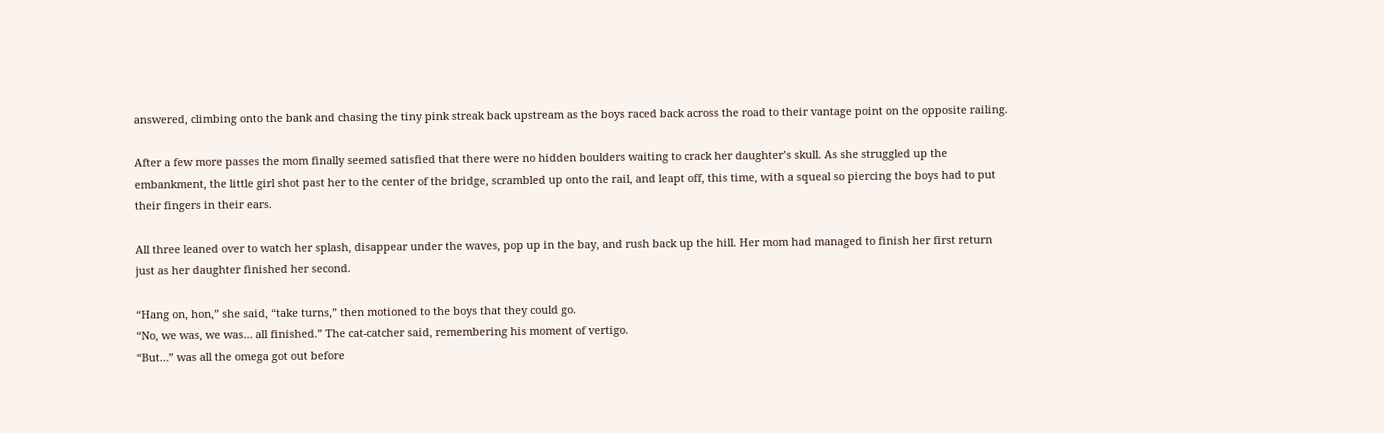answered, climbing onto the bank and chasing the tiny pink streak back upstream as the boys raced back across the road to their vantage point on the opposite railing.

After a few more passes the mom finally seemed satisfied that there were no hidden boulders waiting to crack her daughter’s skull. As she struggled up the embankment, the little girl shot past her to the center of the bridge, scrambled up onto the rail, and leapt off, this time, with a squeal so piercing the boys had to put their fingers in their ears.

All three leaned over to watch her splash, disappear under the waves, pop up in the bay, and rush back up the hill. Her mom had managed to finish her first return just as her daughter finished her second.

“Hang on, hon,” she said, “take turns,” then motioned to the boys that they could go.
“No, we was, we was… all finished.” The cat-catcher said, remembering his moment of vertigo.
“But…” was all the omega got out before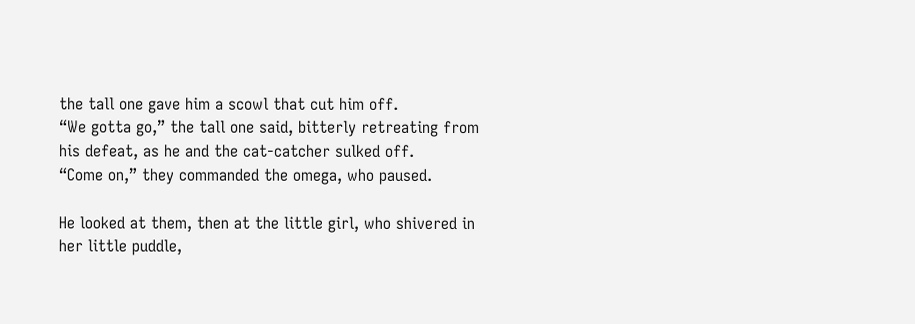the tall one gave him a scowl that cut him off.
“We gotta go,” the tall one said, bitterly retreating from his defeat, as he and the cat-catcher sulked off.
“Come on,” they commanded the omega, who paused.

He looked at them, then at the little girl, who shivered in her little puddle,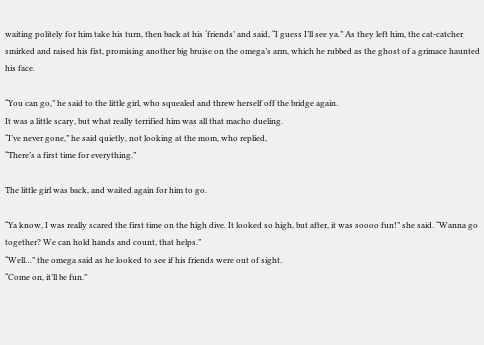waiting politely for him take his turn, then back at his ‘friends’ and said, “I guess I’ll see ya.” As they left him, the cat-catcher smirked and raised his fist, promising another big bruise on the omega’s arm, which he rubbed as the ghost of a grimace haunted his face.

“You can go,” he said to the little girl, who squealed and threw herself off the bridge again.
It was a little scary, but what really terrified him was all that macho dueling.
“I’ve never gone,” he said quietly, not looking at the mom, who replied,
“There’s a first time for everything.”

The little girl was back, and waited again for him to go.

“Ya know, I was really scared the first time on the high dive. It looked so high, but after, it was soooo fun!” she said. “Wanna go together? We can hold hands and count, that helps.”
“Well…” the omega said as he looked to see if his friends were out of sight.
“Come on, it’ll be fun.”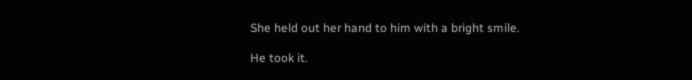She held out her hand to him with a bright smile.

He took it.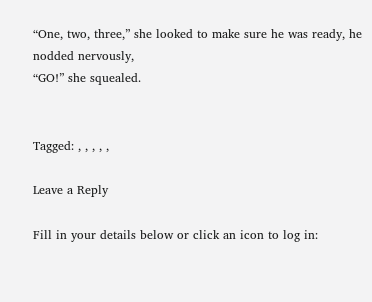“One, two, three,” she looked to make sure he was ready, he nodded nervously,
“GO!” she squealed.


Tagged: , , , , ,

Leave a Reply

Fill in your details below or click an icon to log in: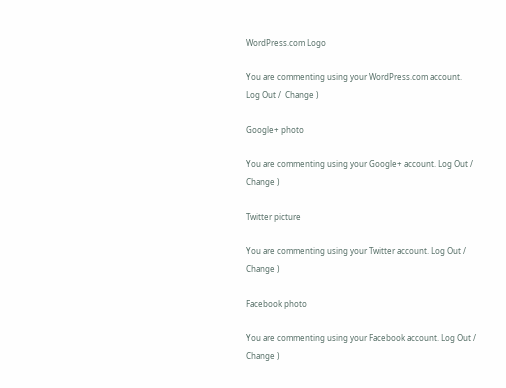WordPress.com Logo

You are commenting using your WordPress.com account. Log Out /  Change )

Google+ photo

You are commenting using your Google+ account. Log Out /  Change )

Twitter picture

You are commenting using your Twitter account. Log Out /  Change )

Facebook photo

You are commenting using your Facebook account. Log Out /  Change )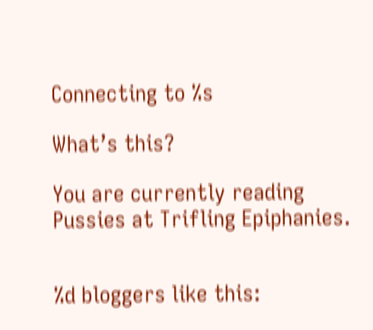Connecting to %s

What’s this?

You are currently reading Pussies at Trifling Epiphanies.


%d bloggers like this: